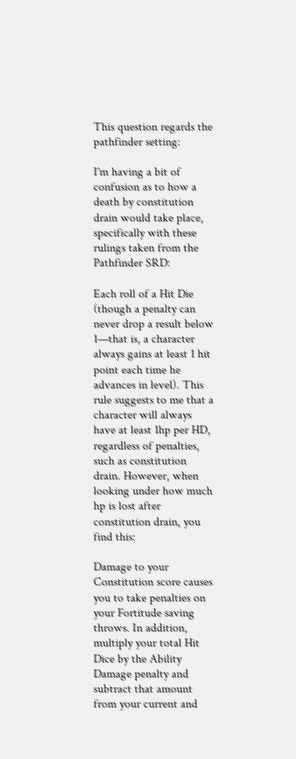This question regards the pathfinder setting:

I'm having a bit of confusion as to how a death by constitution drain would take place, specifically with these rulings taken from the Pathfinder SRD:

Each roll of a Hit Die (though a penalty can never drop a result below 1—that is, a character always gains at least 1 hit point each time he advances in level). This rule suggests to me that a character will always have at least 1hp per HD, regardless of penalties, such as constitution drain. However, when looking under how much hp is lost after constitution drain, you find this:

Damage to your Constitution score causes you to take penalties on your Fortitude saving throws. In addition, multiply your total Hit Dice by the Ability Damage penalty and subtract that amount from your current and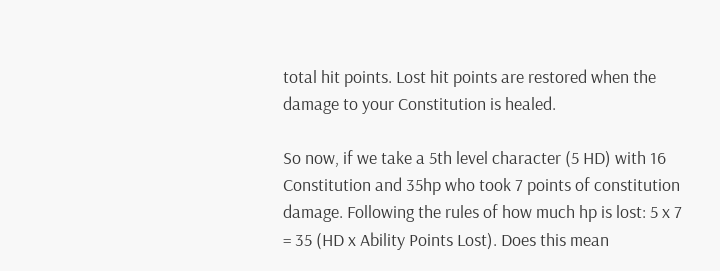total hit points. Lost hit points are restored when the damage to your Constitution is healed.

So now, if we take a 5th level character (5 HD) with 16 Constitution and 35hp who took 7 points of constitution damage. Following the rules of how much hp is lost: 5 x 7 = 35 (HD x Ability Points Lost). Does this mean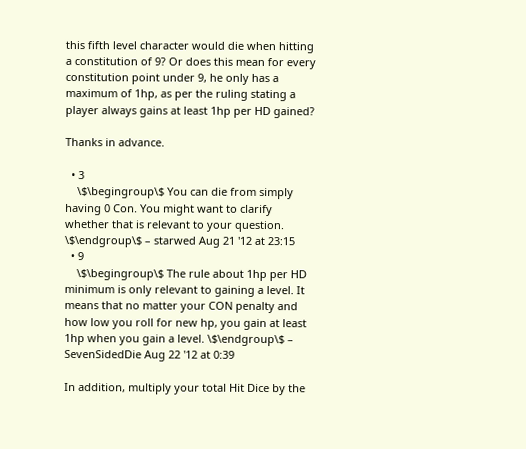this fifth level character would die when hitting a constitution of 9? Or does this mean for every constitution point under 9, he only has a maximum of 1hp, as per the ruling stating a player always gains at least 1hp per HD gained?

Thanks in advance.

  • 3
    \$\begingroup\$ You can die from simply having 0 Con. You might want to clarify whether that is relevant to your question. \$\endgroup\$ – starwed Aug 21 '12 at 23:15
  • 9
    \$\begingroup\$ The rule about 1hp per HD minimum is only relevant to gaining a level. It means that no matter your CON penalty and how low you roll for new hp, you gain at least 1hp when you gain a level. \$\endgroup\$ – SevenSidedDie Aug 22 '12 at 0:39

In addition, multiply your total Hit Dice by the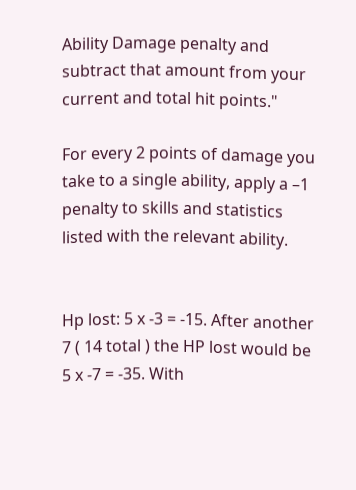Ability Damage penalty and subtract that amount from your current and total hit points."

For every 2 points of damage you take to a single ability, apply a –1 penalty to skills and statistics listed with the relevant ability.


Hp lost: 5 x -3 = -15. After another 7 ( 14 total ) the HP lost would be 5 x -7 = -35. With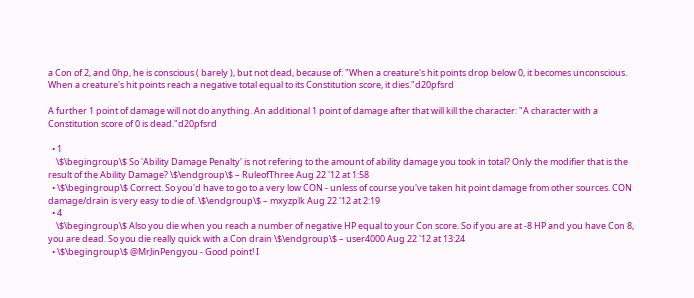a Con of 2, and 0hp, he is conscious ( barely ), but not dead, because of: "When a creature's hit points drop below 0, it becomes unconscious. When a creature's hit points reach a negative total equal to its Constitution score, it dies."d20pfsrd

A further 1 point of damage will not do anything. An additional 1 point of damage after that will kill the character: "A character with a Constitution score of 0 is dead."d20pfsrd

  • 1
    \$\begingroup\$ So 'Ability Damage Penalty' is not refering to the amount of ability damage you took in total? Only the modifier that is the result of the Ability Damage? \$\endgroup\$ – RuleofThree Aug 22 '12 at 1:58
  • \$\begingroup\$ Correct. So you'd have to go to a very low CON - unless of course you've taken hit point damage from other sources. CON damage/drain is very easy to die of. \$\endgroup\$ – mxyzplk Aug 22 '12 at 2:19
  • 4
    \$\begingroup\$ Also you die when you reach a number of negative HP equal to your Con score. So if you are at -8 HP and you have Con 8, you are dead. So you die really quick with a Con drain \$\endgroup\$ – user4000 Aug 22 '12 at 13:24
  • \$\begingroup\$ @MrJinPengyou - Good point! I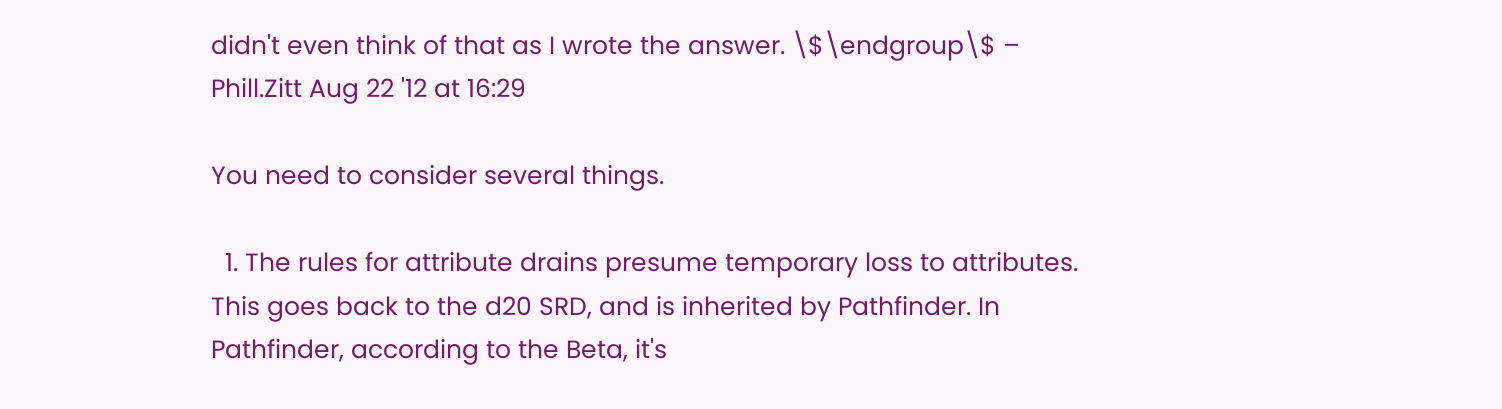didn't even think of that as I wrote the answer. \$\endgroup\$ – Phill.Zitt Aug 22 '12 at 16:29

You need to consider several things.

  1. The rules for attribute drains presume temporary loss to attributes. This goes back to the d20 SRD, and is inherited by Pathfinder. In Pathfinder, according to the Beta, it's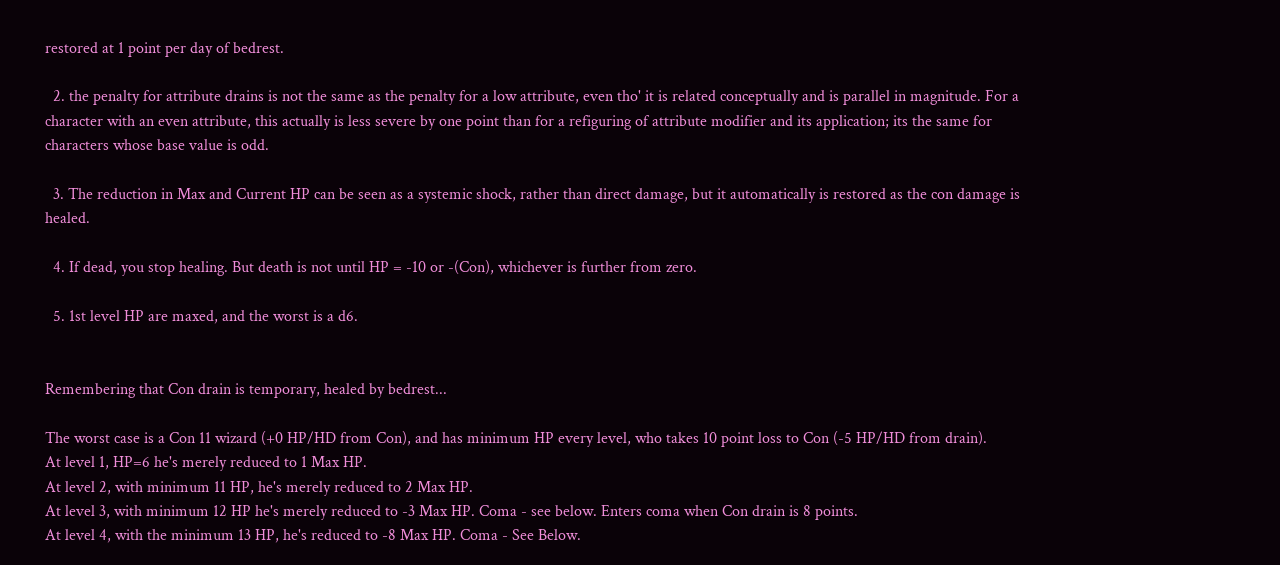restored at 1 point per day of bedrest.

  2. the penalty for attribute drains is not the same as the penalty for a low attribute, even tho' it is related conceptually and is parallel in magnitude. For a character with an even attribute, this actually is less severe by one point than for a refiguring of attribute modifier and its application; its the same for characters whose base value is odd.

  3. The reduction in Max and Current HP can be seen as a systemic shock, rather than direct damage, but it automatically is restored as the con damage is healed.

  4. If dead, you stop healing. But death is not until HP = -10 or -(Con), whichever is further from zero.

  5. 1st level HP are maxed, and the worst is a d6.


Remembering that Con drain is temporary, healed by bedrest...

The worst case is a Con 11 wizard (+0 HP/HD from Con), and has minimum HP every level, who takes 10 point loss to Con (-5 HP/HD from drain).
At level 1, HP=6 he's merely reduced to 1 Max HP.
At level 2, with minimum 11 HP, he's merely reduced to 2 Max HP.
At level 3, with minimum 12 HP he's merely reduced to -3 Max HP. Coma - see below. Enters coma when Con drain is 8 points.
At level 4, with the minimum 13 HP, he's reduced to -8 Max HP. Coma - See Below.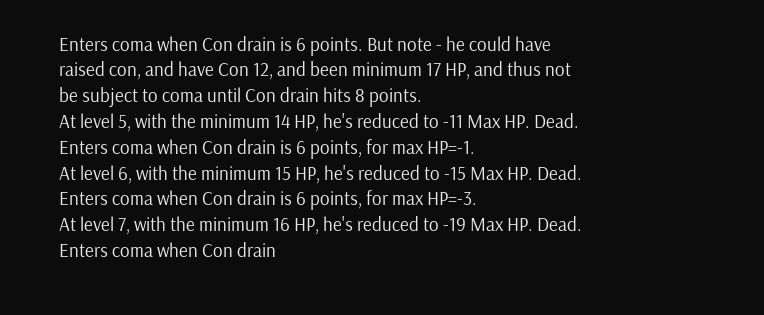Enters coma when Con drain is 6 points. But note - he could have raised con, and have Con 12, and been minimum 17 HP, and thus not be subject to coma until Con drain hits 8 points.
At level 5, with the minimum 14 HP, he's reduced to -11 Max HP. Dead. Enters coma when Con drain is 6 points, for max HP=-1.
At level 6, with the minimum 15 HP, he's reduced to -15 Max HP. Dead. Enters coma when Con drain is 6 points, for max HP=-3.
At level 7, with the minimum 16 HP, he's reduced to -19 Max HP. Dead. Enters coma when Con drain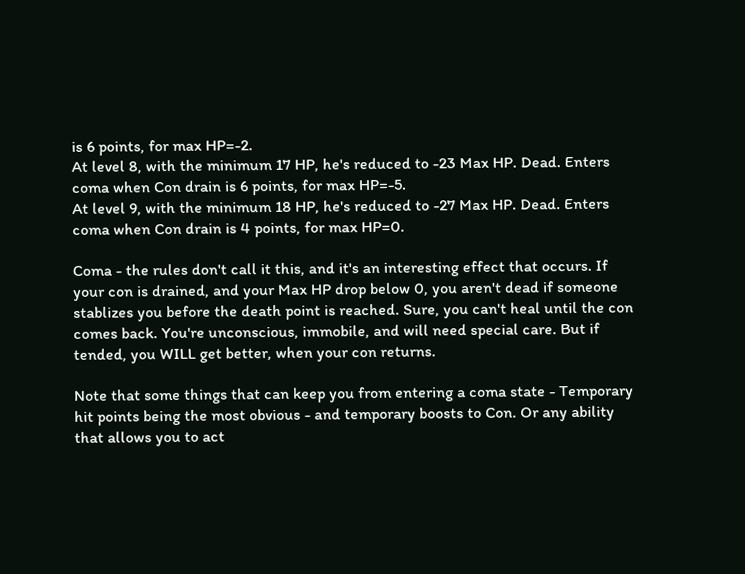is 6 points, for max HP=-2.
At level 8, with the minimum 17 HP, he's reduced to -23 Max HP. Dead. Enters coma when Con drain is 6 points, for max HP=-5.
At level 9, with the minimum 18 HP, he's reduced to -27 Max HP. Dead. Enters coma when Con drain is 4 points, for max HP=0.

Coma - the rules don't call it this, and it's an interesting effect that occurs. If your con is drained, and your Max HP drop below 0, you aren't dead if someone stablizes you before the death point is reached. Sure, you can't heal until the con comes back. You're unconscious, immobile, and will need special care. But if tended, you WILL get better, when your con returns.

Note that some things that can keep you from entering a coma state - Temporary hit points being the most obvious - and temporary boosts to Con. Or any ability that allows you to act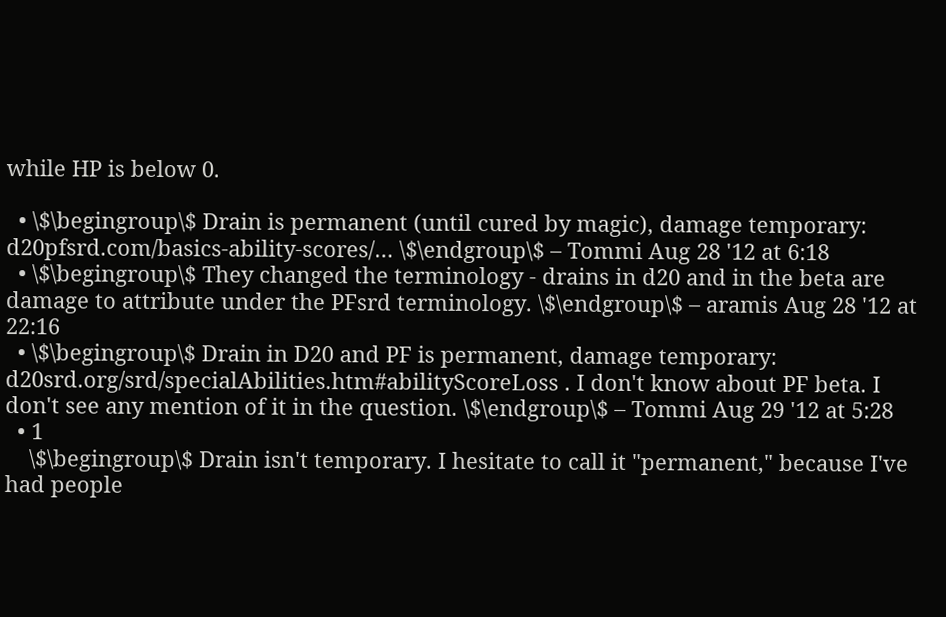while HP is below 0.

  • \$\begingroup\$ Drain is permanent (until cured by magic), damage temporary: d20pfsrd.com/basics-ability-scores/… \$\endgroup\$ – Tommi Aug 28 '12 at 6:18
  • \$\begingroup\$ They changed the terminology - drains in d20 and in the beta are damage to attribute under the PFsrd terminology. \$\endgroup\$ – aramis Aug 28 '12 at 22:16
  • \$\begingroup\$ Drain in D20 and PF is permanent, damage temporary: d20srd.org/srd/specialAbilities.htm#abilityScoreLoss . I don't know about PF beta. I don't see any mention of it in the question. \$\endgroup\$ – Tommi Aug 29 '12 at 5:28
  • 1
    \$\begingroup\$ Drain isn't temporary. I hesitate to call it "permanent," because I've had people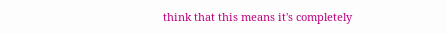think that this means it's completely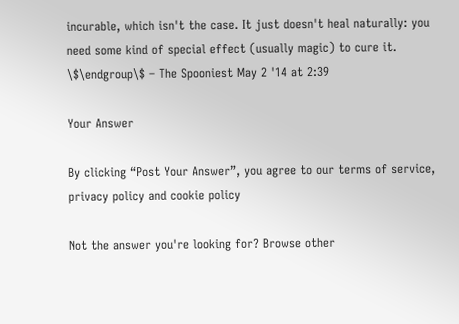incurable, which isn't the case. It just doesn't heal naturally: you need some kind of special effect (usually magic) to cure it. \$\endgroup\$ – The Spooniest May 2 '14 at 2:39

Your Answer

By clicking “Post Your Answer”, you agree to our terms of service, privacy policy and cookie policy

Not the answer you're looking for? Browse other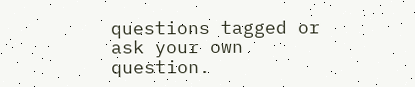questions tagged or ask your own question.